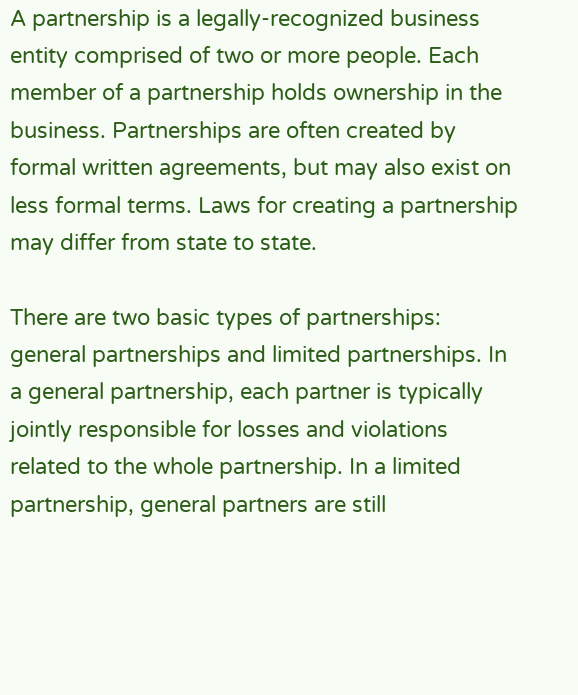A partnership is a legally-recognized business entity comprised of two or more people. Each member of a partnership holds ownership in the business. Partnerships are often created by formal written agreements, but may also exist on less formal terms. Laws for creating a partnership may differ from state to state.

There are two basic types of partnerships: general partnerships and limited partnerships. In a general partnership, each partner is typically jointly responsible for losses and violations related to the whole partnership. In a limited partnership, general partners are still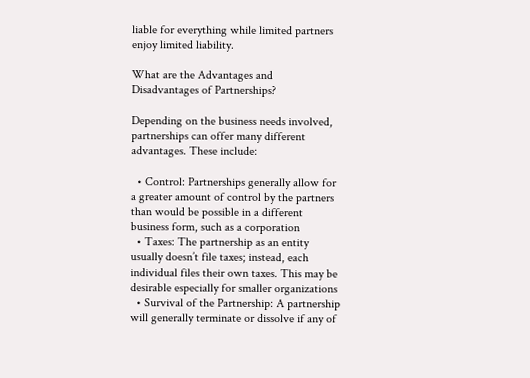liable for everything while limited partners enjoy limited liability.

What are the Advantages and Disadvantages of Partnerships?

Depending on the business needs involved, partnerships can offer many different advantages. These include:

  • Control: Partnerships generally allow for a greater amount of control by the partners than would be possible in a different business form, such as a corporation
  • Taxes: The partnership as an entity usually doesn’t file taxes; instead, each individual files their own taxes. This may be desirable especially for smaller organizations
  • Survival of the Partnership: A partnership will generally terminate or dissolve if any of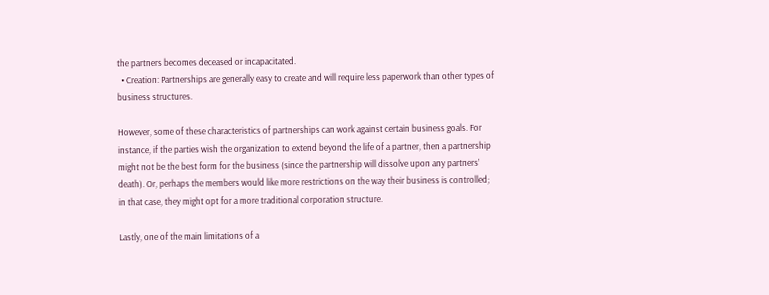the partners becomes deceased or incapacitated.
  • Creation: Partnerships are generally easy to create and will require less paperwork than other types of business structures.

However, some of these characteristics of partnerships can work against certain business goals. For instance, if the parties wish the organization to extend beyond the life of a partner, then a partnership might not be the best form for the business (since the partnership will dissolve upon any partners’ death). Or, perhaps the members would like more restrictions on the way their business is controlled; in that case, they might opt for a more traditional corporation structure.

Lastly, one of the main limitations of a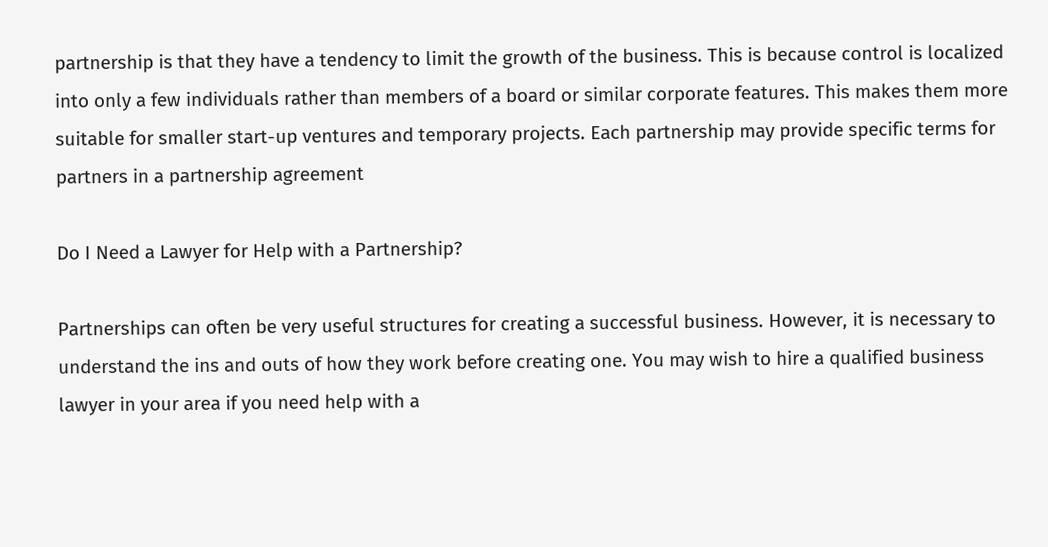partnership is that they have a tendency to limit the growth of the business. This is because control is localized into only a few individuals rather than members of a board or similar corporate features. This makes them more suitable for smaller start-up ventures and temporary projects. Each partnership may provide specific terms for partners in a partnership agreement

Do I Need a Lawyer for Help with a Partnership?

Partnerships can often be very useful structures for creating a successful business. However, it is necessary to understand the ins and outs of how they work before creating one. You may wish to hire a qualified business lawyer in your area if you need help with a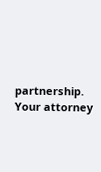partnership. Your attorney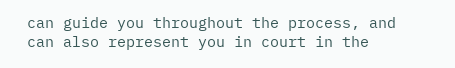can guide you throughout the process, and can also represent you in court in the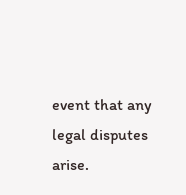event that any legal disputes arise.